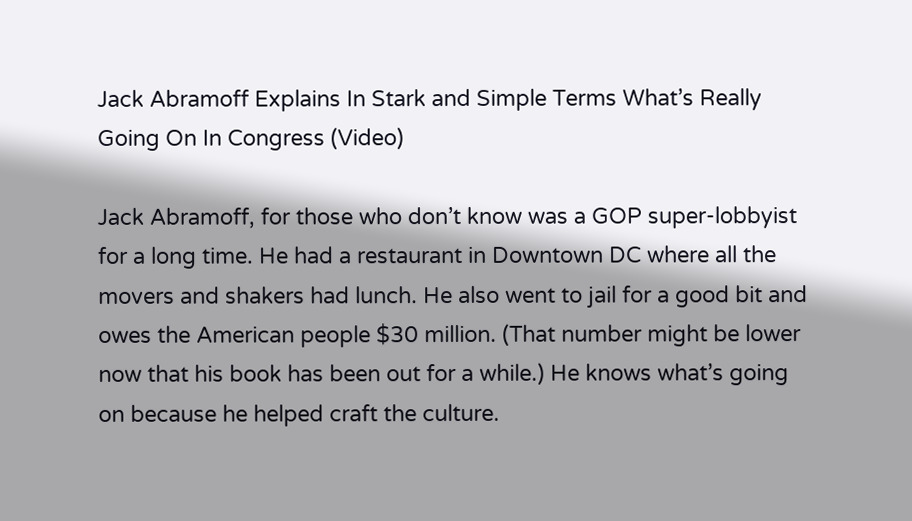Jack Abramoff Explains In Stark and Simple Terms What’s Really Going On In Congress (Video)

Jack Abramoff, for those who don’t know was a GOP super-lobbyist for a long time. He had a restaurant in Downtown DC where all the movers and shakers had lunch. He also went to jail for a good bit and owes the American people $30 million. (That number might be lower now that his book has been out for a while.) He knows what’s going on because he helped craft the culture.